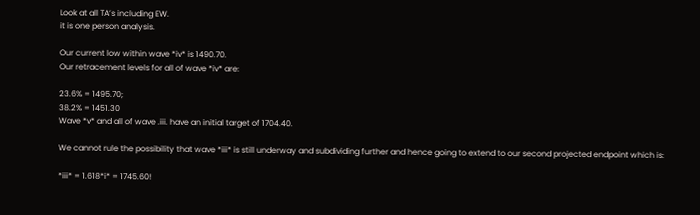Look at all TA’s including EW.
it is one person analysis.

Our current low within wave *iv* is 1490.70.
Our retracement levels for all of wave *iv* are:

23.6% = 1495.70;
38.2% = 1451.30
Wave *v* and all of wave .iii. have an initial target of 1704.40.

We cannot rule the possibility that wave *iii* is still underway and subdividing further and hence going to extend to our second projected endpoint which is:

*iii* = 1.618*i* = 1745.60!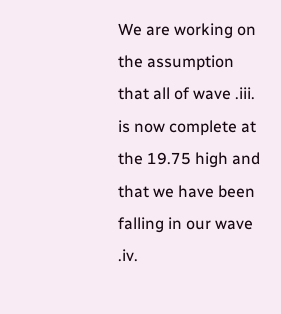We are working on the assumption that all of wave .iii. is now complete at the 19.75 high and that we have been falling in our wave .iv.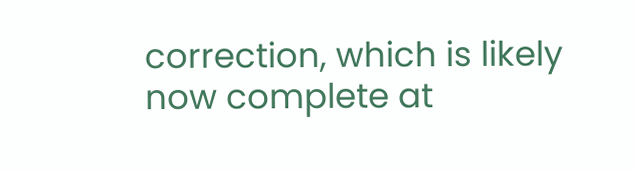correction, which is likely now complete at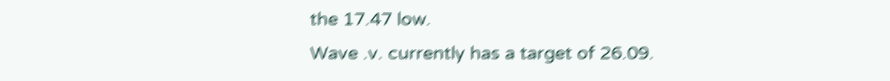the 17.47 low.
Wave .v. currently has a target of 26.09.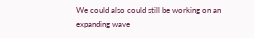We could also could still be working on an expanding wave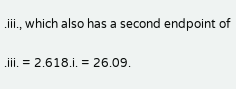.iii., which also has a second endpoint of

.iii. = 2.618.i. = 26.09.